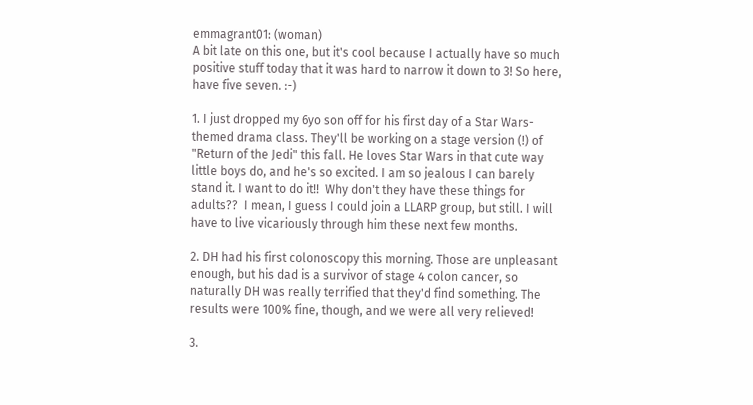emmagrant01: (woman)
A bit late on this one, but it's cool because I actually have so much positive stuff today that it was hard to narrow it down to 3! So here, have five seven. :-)

1. I just dropped my 6yo son off for his first day of a Star Wars-themed drama class. They'll be working on a stage version (!) of "Return of the Jedi" this fall. He loves Star Wars in that cute way little boys do, and he's so excited. I am so jealous I can barely stand it. I want to do it!!  Why don't they have these things for adults??  I mean, I guess I could join a LLARP group, but still. I will have to live vicariously through him these next few months.

2. DH had his first colonoscopy this morning. Those are unpleasant enough, but his dad is a survivor of stage 4 colon cancer, so naturally DH was really terrified that they'd find something. The results were 100% fine, though, and we were all very relieved!

3.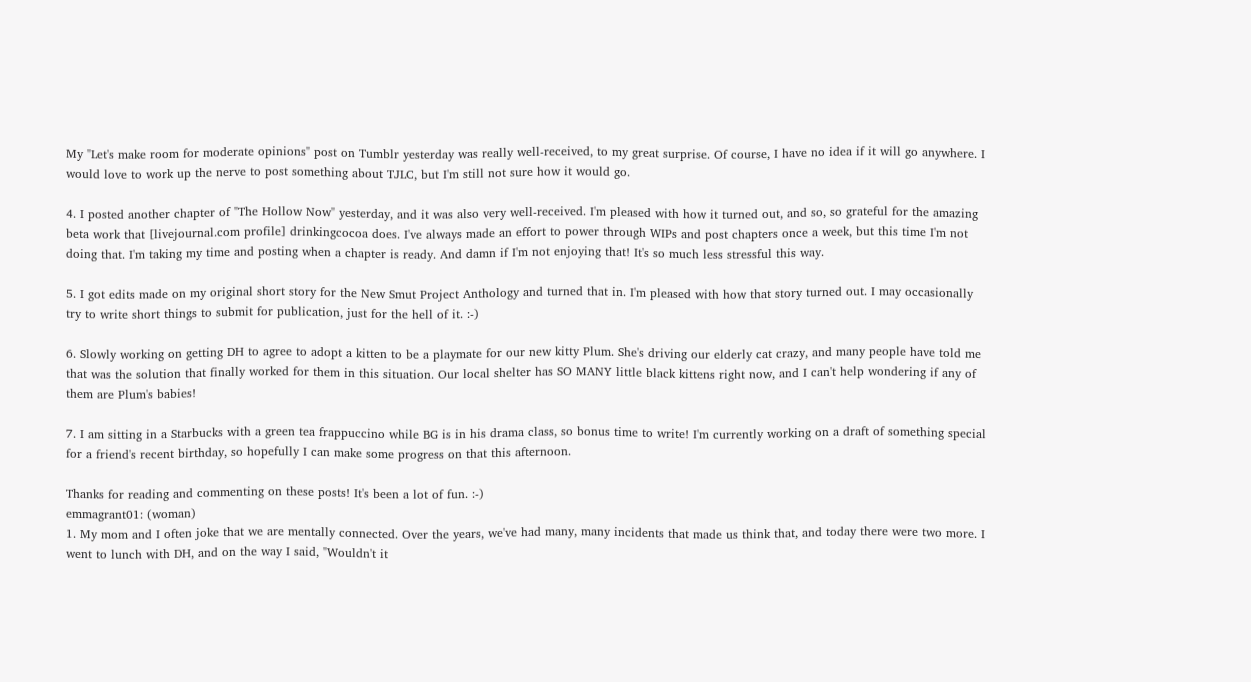My "Let's make room for moderate opinions" post on Tumblr yesterday was really well-received, to my great surprise. Of course, I have no idea if it will go anywhere. I would love to work up the nerve to post something about TJLC, but I'm still not sure how it would go.

4. I posted another chapter of "The Hollow Now" yesterday, and it was also very well-received. I'm pleased with how it turned out, and so, so grateful for the amazing beta work that [livejournal.com profile] drinkingcocoa does. I've always made an effort to power through WIPs and post chapters once a week, but this time I'm not doing that. I'm taking my time and posting when a chapter is ready. And damn if I'm not enjoying that! It's so much less stressful this way.

5. I got edits made on my original short story for the New Smut Project Anthology and turned that in. I'm pleased with how that story turned out. I may occasionally try to write short things to submit for publication, just for the hell of it. :-)

6. Slowly working on getting DH to agree to adopt a kitten to be a playmate for our new kitty Plum. She's driving our elderly cat crazy, and many people have told me that was the solution that finally worked for them in this situation. Our local shelter has SO MANY little black kittens right now, and I can't help wondering if any of them are Plum's babies!

7. I am sitting in a Starbucks with a green tea frappuccino while BG is in his drama class, so bonus time to write! I'm currently working on a draft of something special for a friend's recent birthday, so hopefully I can make some progress on that this afternoon.

Thanks for reading and commenting on these posts! It's been a lot of fun. :-)
emmagrant01: (woman)
1. My mom and I often joke that we are mentally connected. Over the years, we've had many, many incidents that made us think that, and today there were two more. I went to lunch with DH, and on the way I said, "Wouldn't it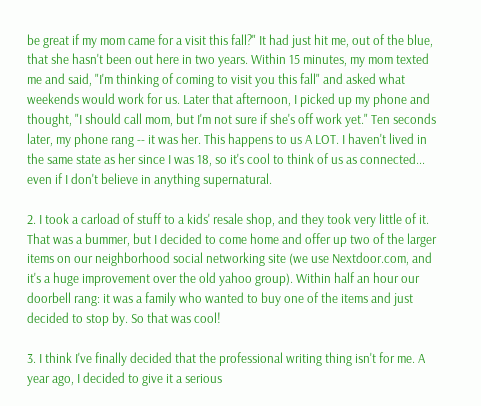be great if my mom came for a visit this fall?" It had just hit me, out of the blue, that she hasn't been out here in two years. Within 15 minutes, my mom texted me and said, "I'm thinking of coming to visit you this fall" and asked what weekends would work for us. Later that afternoon, I picked up my phone and thought, "I should call mom, but I'm not sure if she's off work yet." Ten seconds later, my phone rang -- it was her. This happens to us A LOT. I haven't lived in the same state as her since I was 18, so it's cool to think of us as connected... even if I don't believe in anything supernatural.

2. I took a carload of stuff to a kids' resale shop, and they took very little of it. That was a bummer, but I decided to come home and offer up two of the larger items on our neighborhood social networking site (we use Nextdoor.com, and it's a huge improvement over the old yahoo group). Within half an hour our doorbell rang: it was a family who wanted to buy one of the items and just decided to stop by. So that was cool!

3. I think I've finally decided that the professional writing thing isn't for me. A year ago, I decided to give it a serious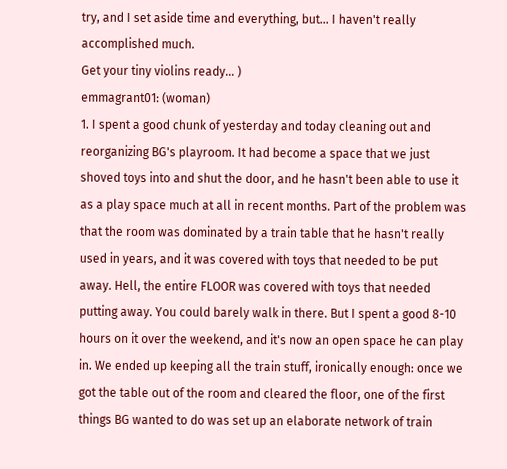try, and I set aside time and everything, but... I haven't really accomplished much.
Get your tiny violins ready... )
emmagrant01: (woman)
1. I spent a good chunk of yesterday and today cleaning out and reorganizing BG's playroom. It had become a space that we just shoved toys into and shut the door, and he hasn't been able to use it as a play space much at all in recent months. Part of the problem was that the room was dominated by a train table that he hasn't really used in years, and it was covered with toys that needed to be put away. Hell, the entire FLOOR was covered with toys that needed putting away. You could barely walk in there. But I spent a good 8-10 hours on it over the weekend, and it's now an open space he can play in. We ended up keeping all the train stuff, ironically enough: once we got the table out of the room and cleared the floor, one of the first things BG wanted to do was set up an elaborate network of train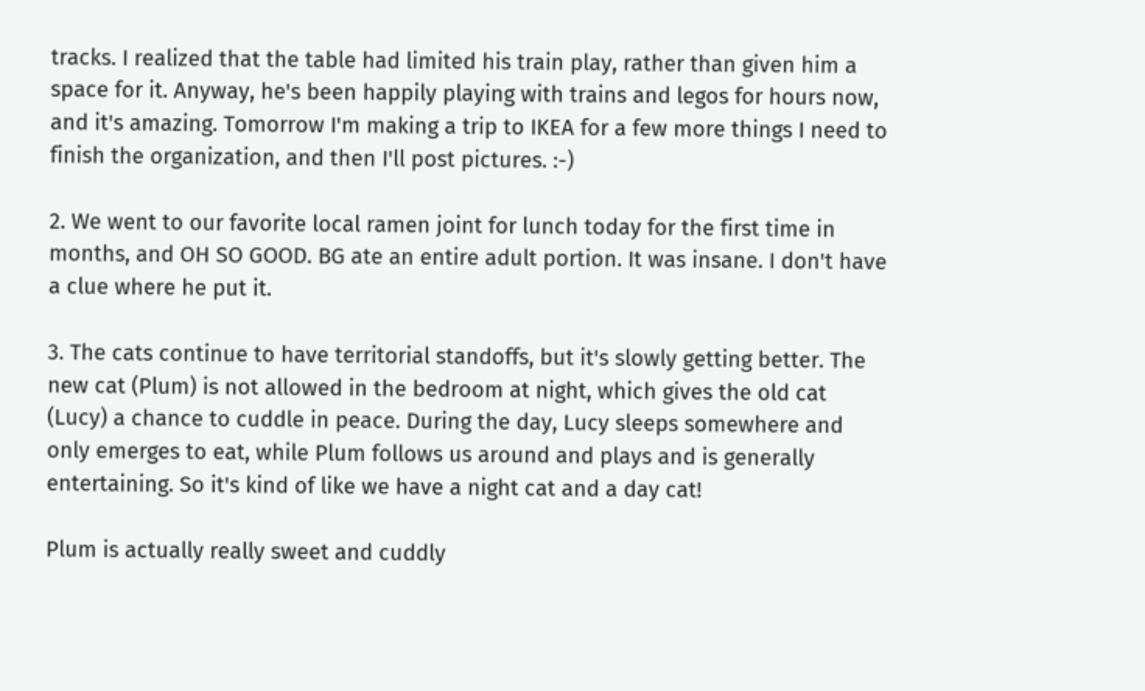tracks. I realized that the table had limited his train play, rather than given him a space for it. Anyway, he's been happily playing with trains and legos for hours now, and it's amazing. Tomorrow I'm making a trip to IKEA for a few more things I need to finish the organization, and then I'll post pictures. :-)

2. We went to our favorite local ramen joint for lunch today for the first time in months, and OH SO GOOD. BG ate an entire adult portion. It was insane. I don't have a clue where he put it.

3. The cats continue to have territorial standoffs, but it's slowly getting better. The new cat (Plum) is not allowed in the bedroom at night, which gives the old cat (Lucy) a chance to cuddle in peace. During the day, Lucy sleeps somewhere and only emerges to eat, while Plum follows us around and plays and is generally entertaining. So it's kind of like we have a night cat and a day cat!

Plum is actually really sweet and cuddly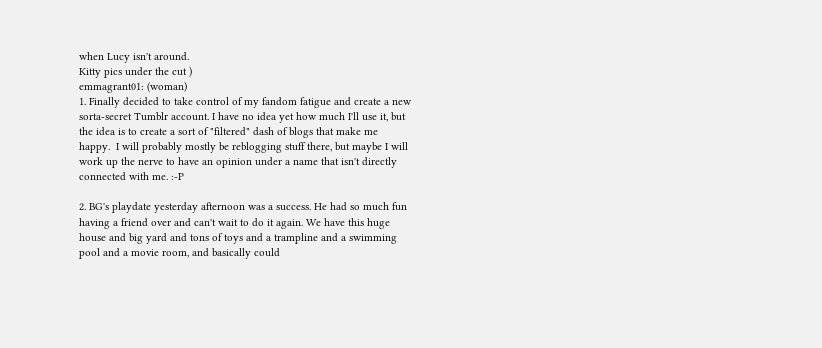when Lucy isn't around.
Kitty pics under the cut )
emmagrant01: (woman)
1. Finally decided to take control of my fandom fatigue and create a new sorta-secret Tumblr account. I have no idea yet how much I'll use it, but the idea is to create a sort of "filtered" dash of blogs that make me happy.  I will probably mostly be reblogging stuff there, but maybe I will work up the nerve to have an opinion under a name that isn't directly connected with me. :-P

2. BG's playdate yesterday afternoon was a success. He had so much fun having a friend over and can't wait to do it again. We have this huge house and big yard and tons of toys and a trampline and a swimming pool and a movie room, and basically could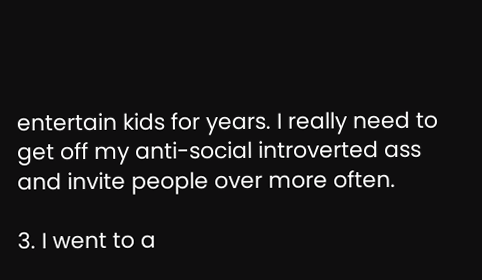entertain kids for years. I really need to get off my anti-social introverted ass and invite people over more often.

3. I went to a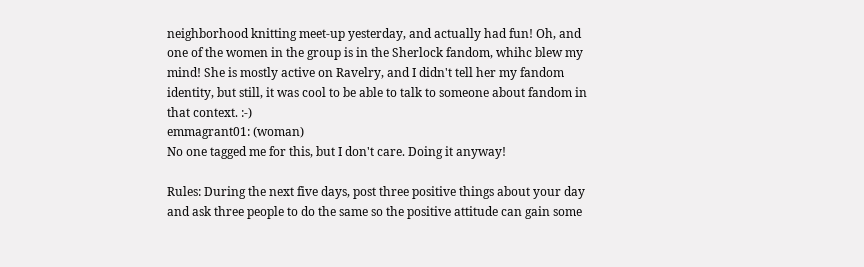neighborhood knitting meet-up yesterday, and actually had fun! Oh, and one of the women in the group is in the Sherlock fandom, whihc blew my mind! She is mostly active on Ravelry, and I didn't tell her my fandom identity, but still, it was cool to be able to talk to someone about fandom in that context. :-)
emmagrant01: (woman)
No one tagged me for this, but I don't care. Doing it anyway!

Rules: During the next five days, post three positive things about your day and ask three people to do the same so the positive attitude can gain some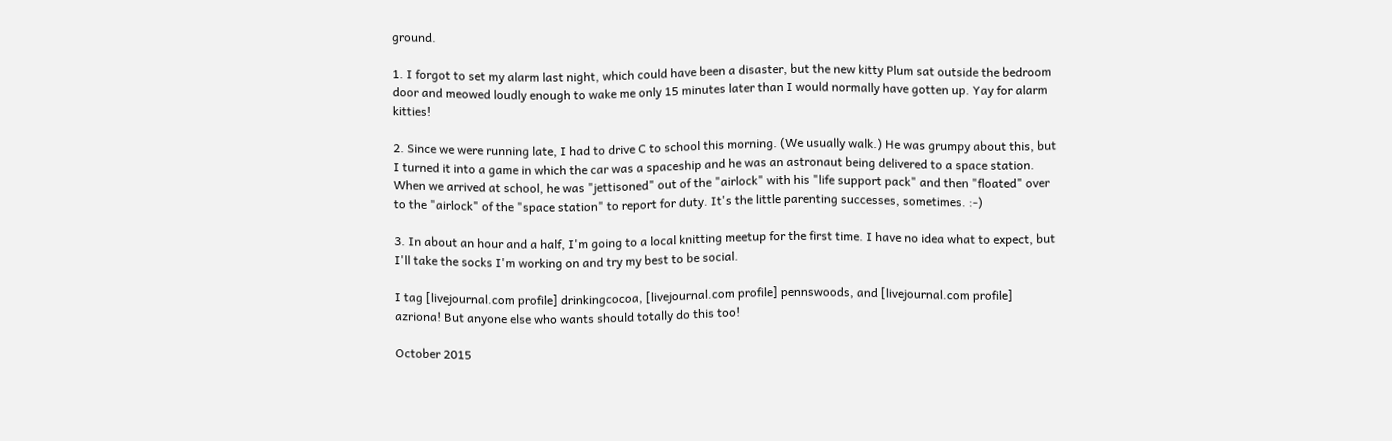ground.

1. I forgot to set my alarm last night, which could have been a disaster, but the new kitty Plum sat outside the bedroom door and meowed loudly enough to wake me only 15 minutes later than I would normally have gotten up. Yay for alarm kitties!

2. Since we were running late, I had to drive C to school this morning. (We usually walk.) He was grumpy about this, but I turned it into a game in which the car was a spaceship and he was an astronaut being delivered to a space station. When we arrived at school, he was "jettisoned" out of the "airlock" with his "life support pack" and then "floated" over to the "airlock" of the "space station" to report for duty. It's the little parenting successes, sometimes. :-)

3. In about an hour and a half, I'm going to a local knitting meetup for the first time. I have no idea what to expect, but I'll take the socks I'm working on and try my best to be social.

I tag [livejournal.com profile] drinkingcocoa, [livejournal.com profile] pennswoods, and [livejournal.com profile] azriona! But anyone else who wants should totally do this too!

October 2015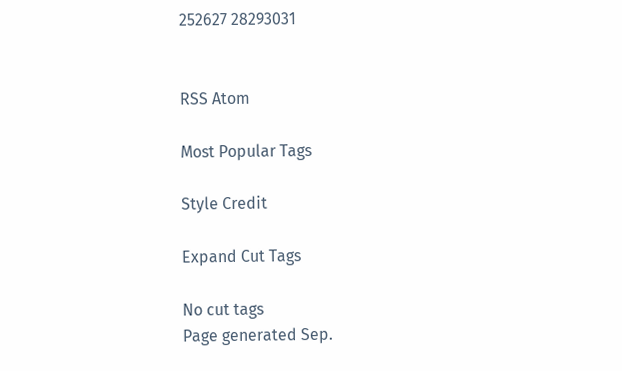252627 28293031


RSS Atom

Most Popular Tags

Style Credit

Expand Cut Tags

No cut tags
Page generated Sep.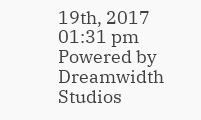19th, 2017 01:31 pm
Powered by Dreamwidth Studios